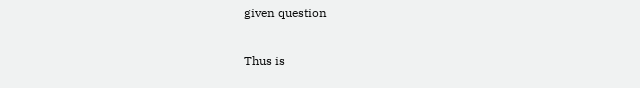given question

Thus is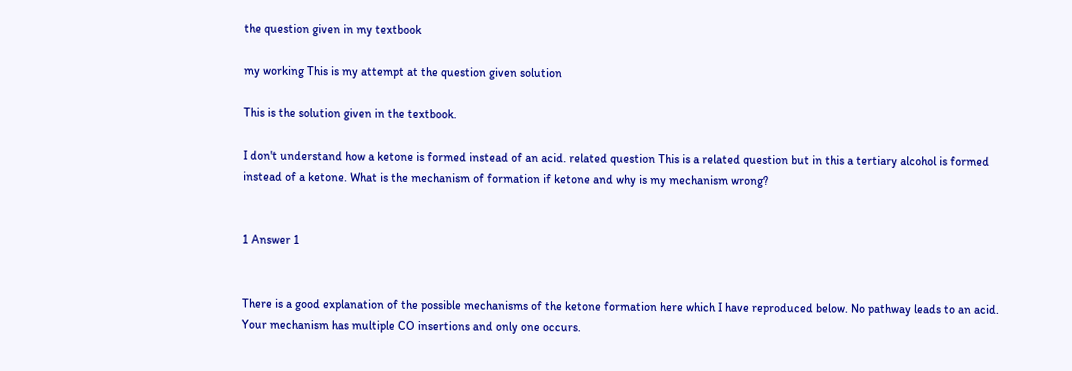the question given in my textbook

my working This is my attempt at the question given solution

This is the solution given in the textbook.

I don't understand how a ketone is formed instead of an acid. related question This is a related question but in this a tertiary alcohol is formed instead of a ketone. What is the mechanism of formation if ketone and why is my mechanism wrong?


1 Answer 1


There is a good explanation of the possible mechanisms of the ketone formation here which I have reproduced below. No pathway leads to an acid. Your mechanism has multiple CO insertions and only one occurs.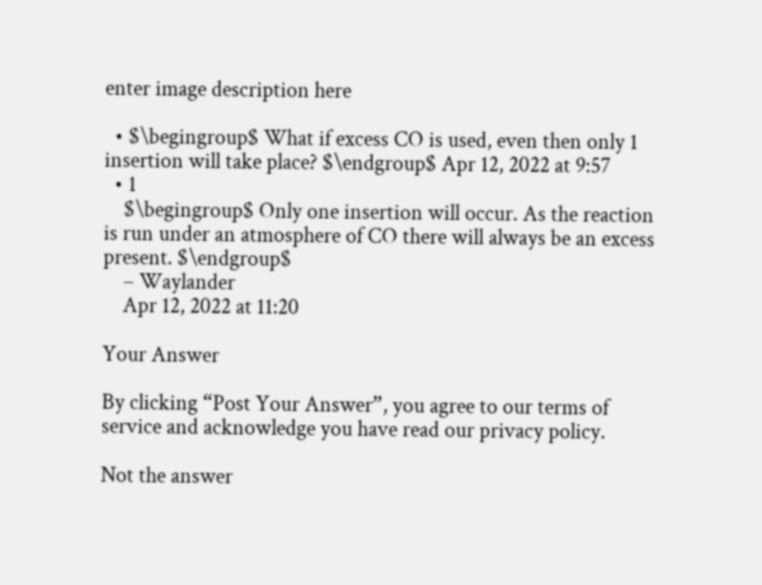enter image description here

  • $\begingroup$ What if excess CO is used, even then only 1 insertion will take place? $\endgroup$ Apr 12, 2022 at 9:57
  • 1
    $\begingroup$ Only one insertion will occur. As the reaction is run under an atmosphere of CO there will always be an excess present. $\endgroup$
    – Waylander
    Apr 12, 2022 at 11:20

Your Answer

By clicking “Post Your Answer”, you agree to our terms of service and acknowledge you have read our privacy policy.

Not the answer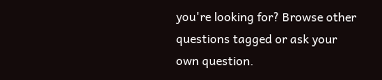you're looking for? Browse other questions tagged or ask your own question.